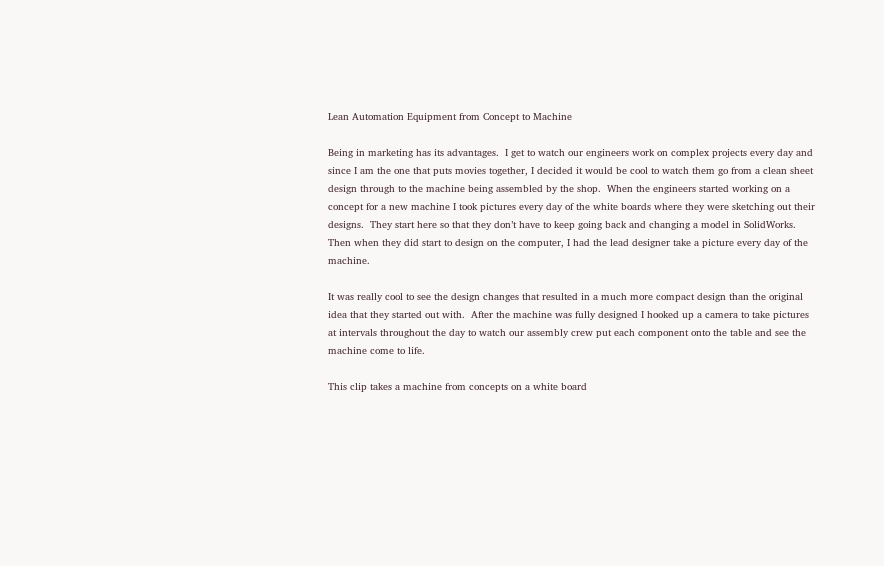Lean Automation Equipment from Concept to Machine

Being in marketing has its advantages.  I get to watch our engineers work on complex projects every day and since I am the one that puts movies together, I decided it would be cool to watch them go from a clean sheet design through to the machine being assembled by the shop.  When the engineers started working on a concept for a new machine I took pictures every day of the white boards where they were sketching out their designs.  They start here so that they don’t have to keep going back and changing a model in SolidWorks.  Then when they did start to design on the computer, I had the lead designer take a picture every day of the machine.

It was really cool to see the design changes that resulted in a much more compact design than the original idea that they started out with.  After the machine was fully designed I hooked up a camera to take pictures at intervals throughout the day to watch our assembly crew put each component onto the table and see the machine come to life.

This clip takes a machine from concepts on a white board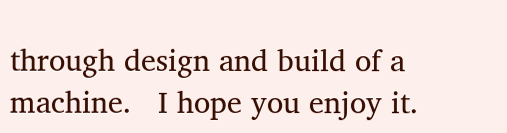through design and build of a machine.   I hope you enjoy it.